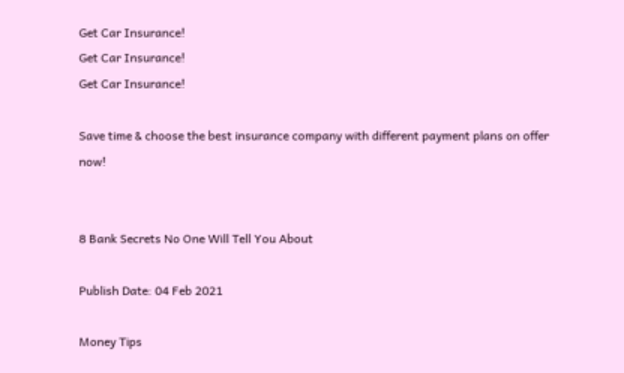Get Car Insurance!
Get Car Insurance!
Get Car Insurance!

Save time & choose the best insurance company with different payment plans on offer now!


8 Bank Secrets No One Will Tell You About

Publish Date: 04 Feb 2021

Money Tips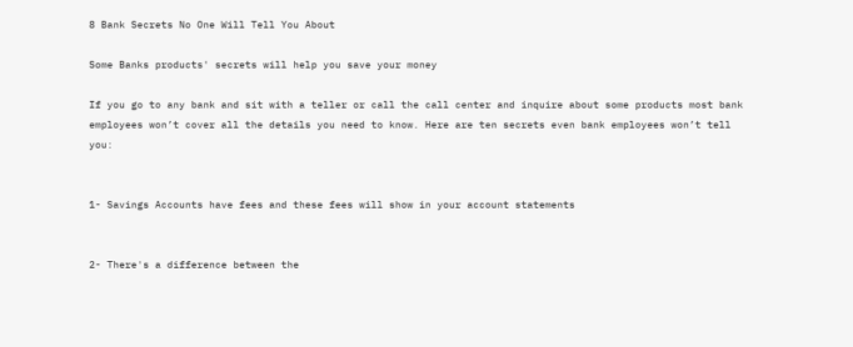8 Bank Secrets No One Will Tell You About

Some Banks products' secrets will help you save your money

If you go to any bank and sit with a teller or call the call center and inquire about some products most bank employees won’t cover all the details you need to know. Here are ten secrets even bank employees won’t tell you:


1- Savings Accounts have fees and these fees will show in your account statements


2- There's a difference between the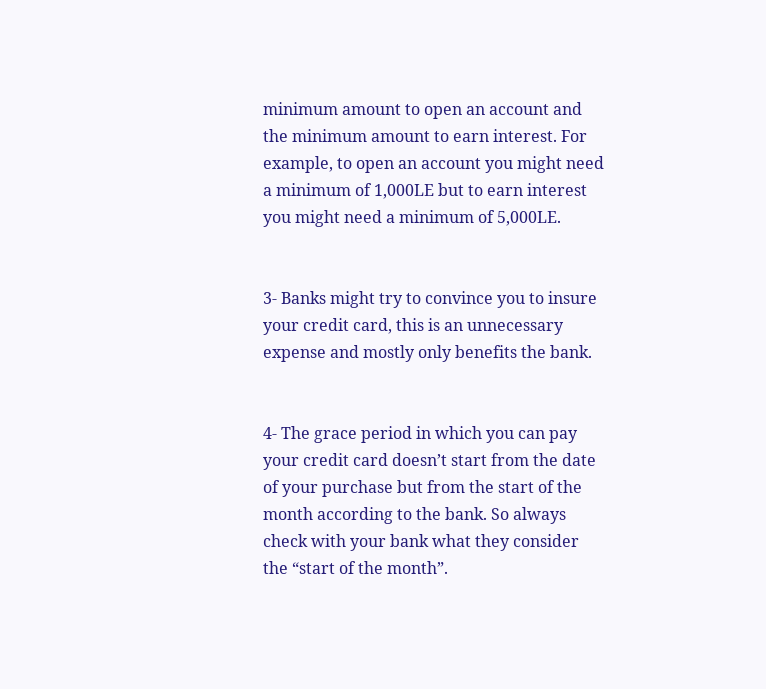minimum amount to open an account and the minimum amount to earn interest. For example, to open an account you might need a minimum of 1,000LE but to earn interest you might need a minimum of 5,000LE.


3- Banks might try to convince you to insure your credit card, this is an unnecessary expense and mostly only benefits the bank.


4- The grace period in which you can pay your credit card doesn’t start from the date of your purchase but from the start of the month according to the bank. So always check with your bank what they consider the “start of the month”.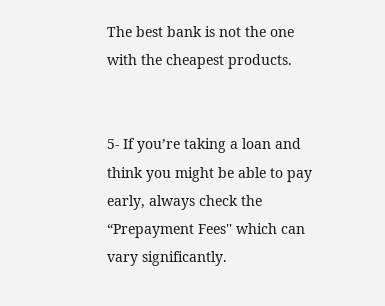The best bank is not the one with the cheapest products.


5- If you’re taking a loan and think you might be able to pay early, always check the “Prepayment Fees'' which can vary significantly.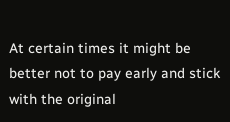At certain times it might be better not to pay early and stick with the original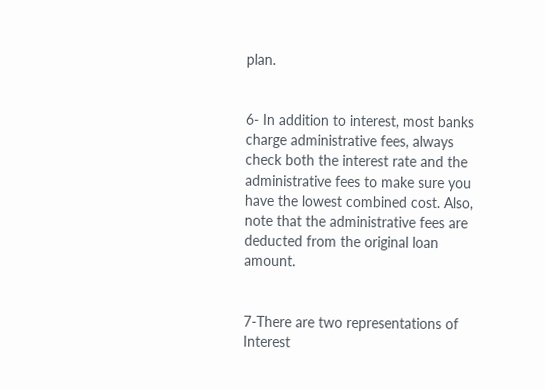plan.


6- In addition to interest, most banks charge administrative fees, always check both the interest rate and the administrative fees to make sure you have the lowest combined cost. Also, note that the administrative fees are deducted from the original loan amount.


7-There are two representations of Interest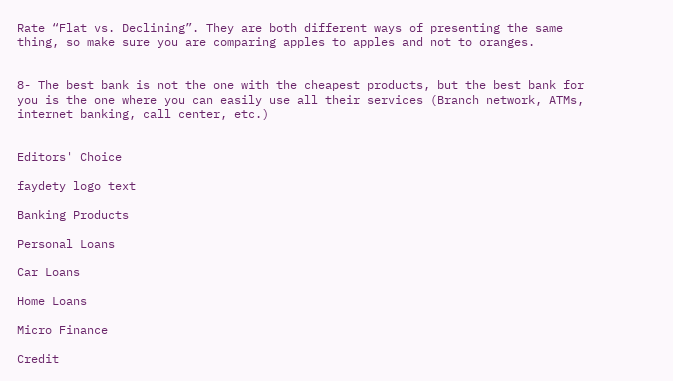Rate “Flat vs. Declining”. They are both different ways of presenting the same thing, so make sure you are comparing apples to apples and not to oranges.


8- The best bank is not the one with the cheapest products, but the best bank for you is the one where you can easily use all their services (Branch network, ATMs, internet banking, call center, etc.)


Editors' Choice

faydety logo text

Banking Products

Personal Loans

Car Loans

Home Loans

Micro Finance

Credit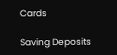Cards

Saving Deposits